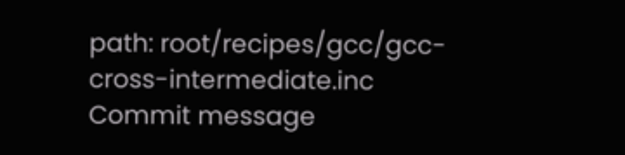path: root/recipes/gcc/gcc-cross-intermediate.inc
Commit message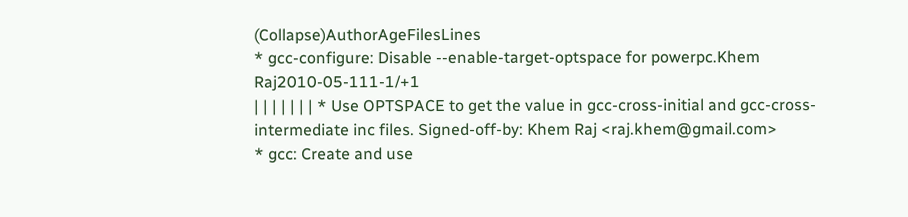(Collapse)AuthorAgeFilesLines
* gcc-configure: Disable --enable-target-optspace for powerpc.Khem Raj2010-05-111-1/+1
| | | | | | | * Use OPTSPACE to get the value in gcc-cross-initial and gcc-cross-intermediate inc files. Signed-off-by: Khem Raj <raj.khem@gmail.com>
* gcc: Create and use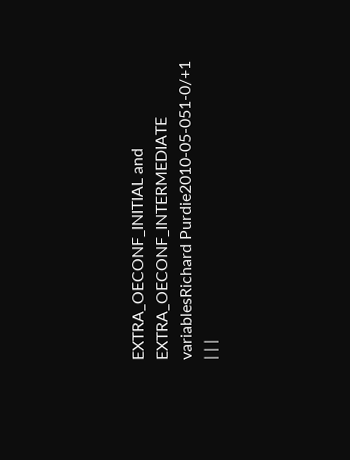EXTRA_OECONF_INITIAL and EXTRA_OECONF_INTERMEDIATE variablesRichard Purdie2010-05-051-0/+1
| | |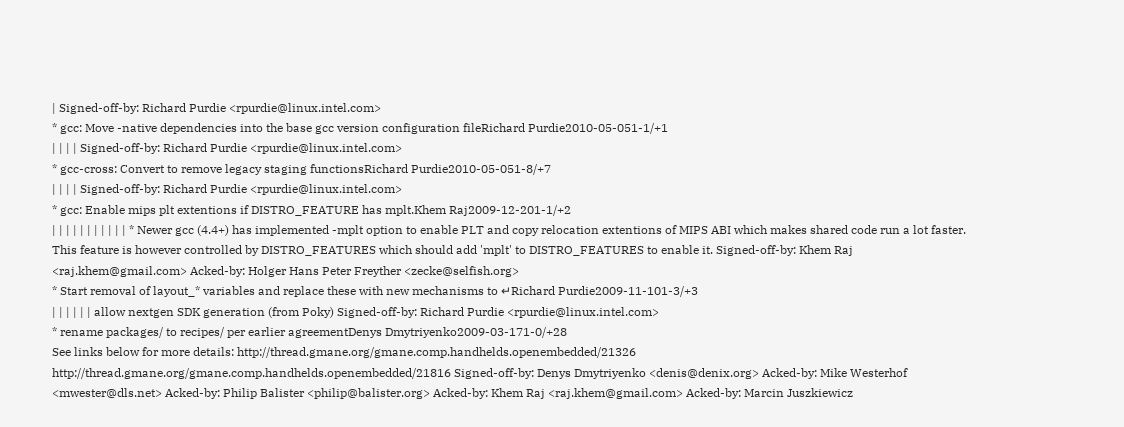| Signed-off-by: Richard Purdie <rpurdie@linux.intel.com>
* gcc: Move -native dependencies into the base gcc version configuration fileRichard Purdie2010-05-051-1/+1
| | | | Signed-off-by: Richard Purdie <rpurdie@linux.intel.com>
* gcc-cross: Convert to remove legacy staging functionsRichard Purdie2010-05-051-8/+7
| | | | Signed-off-by: Richard Purdie <rpurdie@linux.intel.com>
* gcc: Enable mips plt extentions if DISTRO_FEATURE has mplt.Khem Raj2009-12-201-1/+2
| | | | | | | | | | | * Newer gcc (4.4+) has implemented -mplt option to enable PLT and copy relocation extentions of MIPS ABI which makes shared code run a lot faster. This feature is however controlled by DISTRO_FEATURES which should add 'mplt' to DISTRO_FEATURES to enable it. Signed-off-by: Khem Raj <raj.khem@gmail.com> Acked-by: Holger Hans Peter Freyther <zecke@selfish.org>
* Start removal of layout_* variables and replace these with new mechanisms to ↵Richard Purdie2009-11-101-3/+3
| | | | | | allow nextgen SDK generation (from Poky) Signed-off-by: Richard Purdie <rpurdie@linux.intel.com>
* rename packages/ to recipes/ per earlier agreementDenys Dmytriyenko2009-03-171-0/+28
See links below for more details: http://thread.gmane.org/gmane.comp.handhelds.openembedded/21326 http://thread.gmane.org/gmane.comp.handhelds.openembedded/21816 Signed-off-by: Denys Dmytriyenko <denis@denix.org> Acked-by: Mike Westerhof <mwester@dls.net> Acked-by: Philip Balister <philip@balister.org> Acked-by: Khem Raj <raj.khem@gmail.com> Acked-by: Marcin Juszkiewicz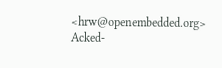<hrw@openembedded.org> Acked-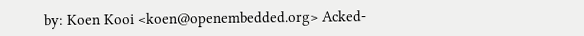by: Koen Kooi <koen@openembedded.org> Acked-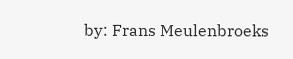by: Frans Meulenbroeks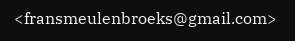<fransmeulenbroeks@gmail.com>